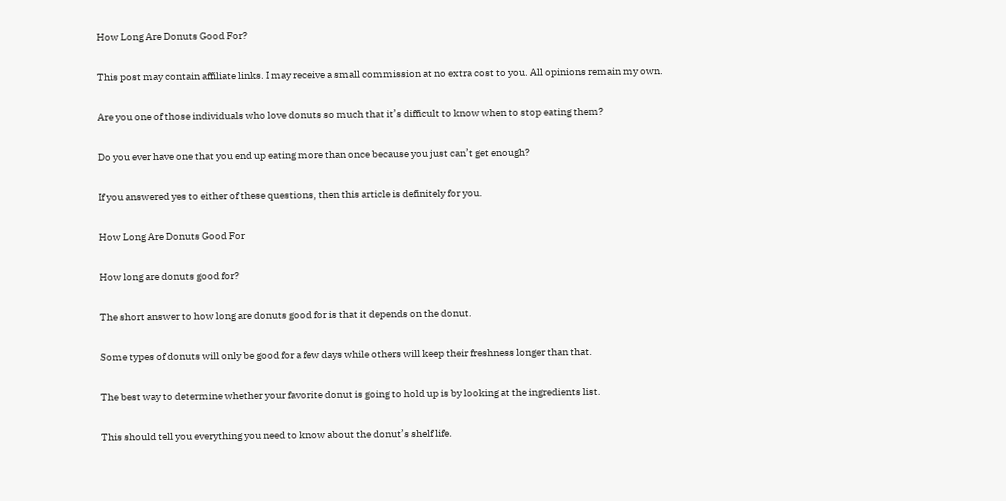How Long Are Donuts Good For?

This post may contain affiliate links. I may receive a small commission at no extra cost to you. All opinions remain my own.

Are you one of those individuals who love donuts so much that it’s difficult to know when to stop eating them?

Do you ever have one that you end up eating more than once because you just can’t get enough?

If you answered yes to either of these questions, then this article is definitely for you.

How Long Are Donuts Good For

How long are donuts good for?

The short answer to how long are donuts good for is that it depends on the donut.

Some types of donuts will only be good for a few days while others will keep their freshness longer than that.

The best way to determine whether your favorite donut is going to hold up is by looking at the ingredients list.

This should tell you everything you need to know about the donut’s shelf life.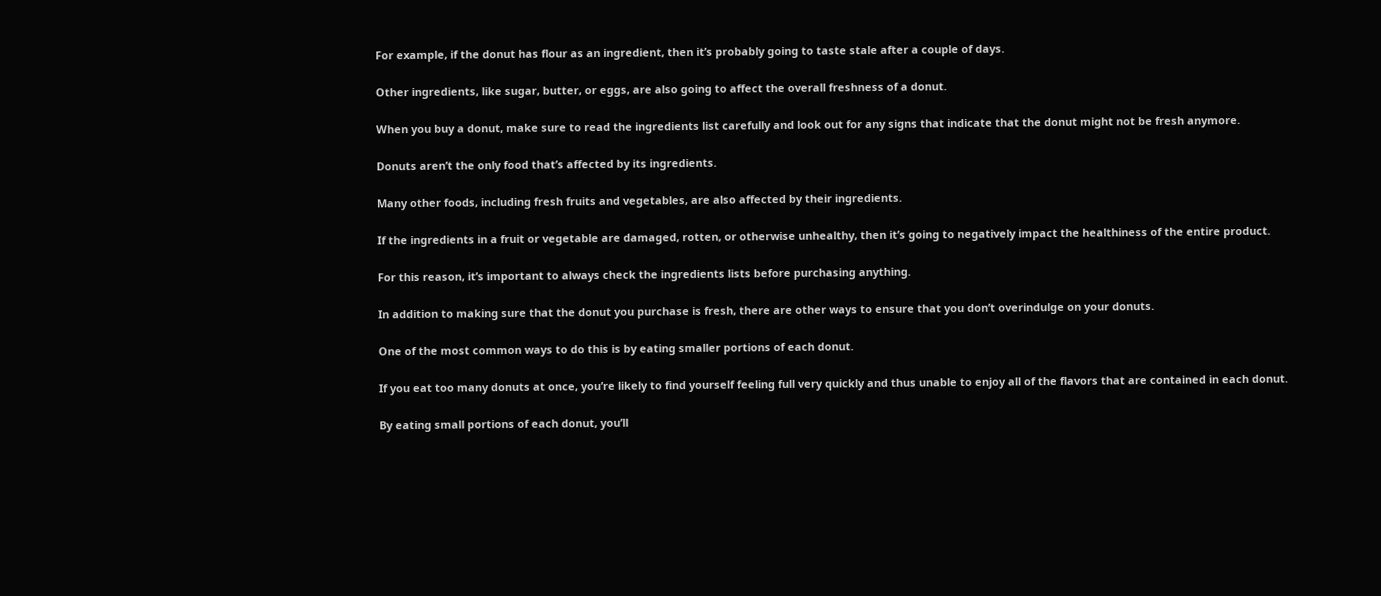For example, if the donut has flour as an ingredient, then it’s probably going to taste stale after a couple of days.

Other ingredients, like sugar, butter, or eggs, are also going to affect the overall freshness of a donut.

When you buy a donut, make sure to read the ingredients list carefully and look out for any signs that indicate that the donut might not be fresh anymore.

Donuts aren’t the only food that’s affected by its ingredients.

Many other foods, including fresh fruits and vegetables, are also affected by their ingredients.

If the ingredients in a fruit or vegetable are damaged, rotten, or otherwise unhealthy, then it’s going to negatively impact the healthiness of the entire product.

For this reason, it’s important to always check the ingredients lists before purchasing anything.

In addition to making sure that the donut you purchase is fresh, there are other ways to ensure that you don’t overindulge on your donuts.

One of the most common ways to do this is by eating smaller portions of each donut.

If you eat too many donuts at once, you’re likely to find yourself feeling full very quickly and thus unable to enjoy all of the flavors that are contained in each donut.

By eating small portions of each donut, you’ll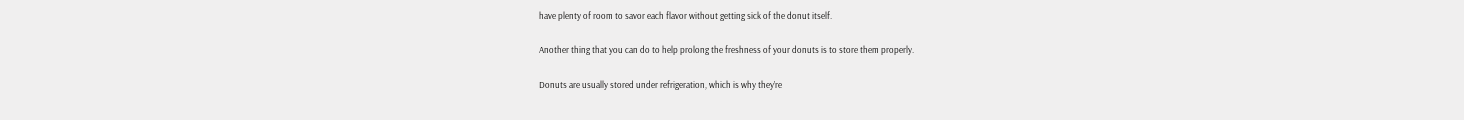have plenty of room to savor each flavor without getting sick of the donut itself.

Another thing that you can do to help prolong the freshness of your donuts is to store them properly.

Donuts are usually stored under refrigeration, which is why they’re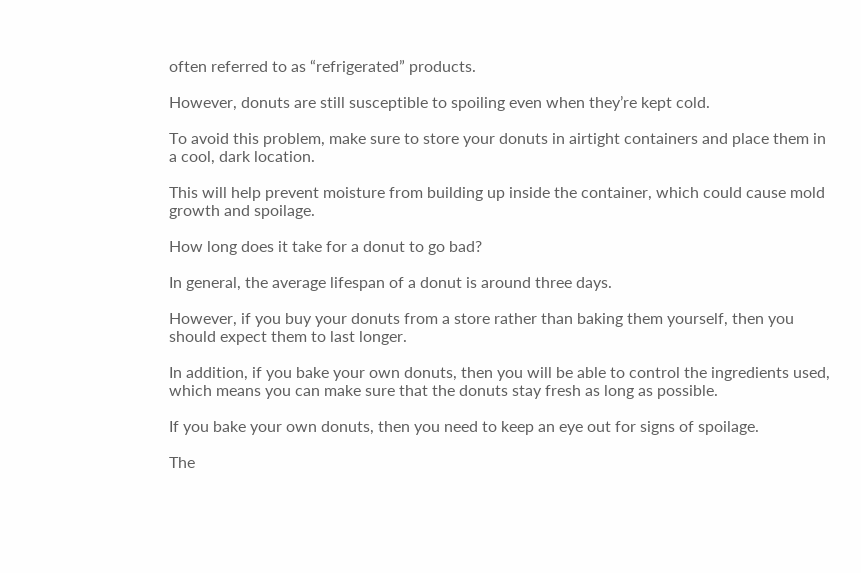often referred to as “refrigerated” products.

However, donuts are still susceptible to spoiling even when they’re kept cold.

To avoid this problem, make sure to store your donuts in airtight containers and place them in a cool, dark location.

This will help prevent moisture from building up inside the container, which could cause mold growth and spoilage.

How long does it take for a donut to go bad?

In general, the average lifespan of a donut is around three days.

However, if you buy your donuts from a store rather than baking them yourself, then you should expect them to last longer.

In addition, if you bake your own donuts, then you will be able to control the ingredients used, which means you can make sure that the donuts stay fresh as long as possible.

If you bake your own donuts, then you need to keep an eye out for signs of spoilage.

The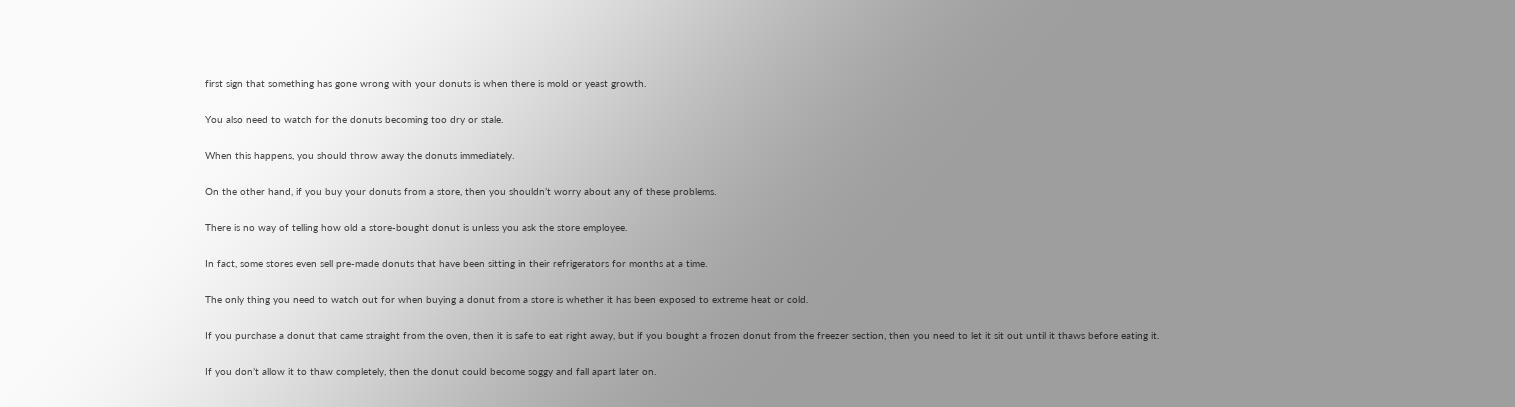first sign that something has gone wrong with your donuts is when there is mold or yeast growth.

You also need to watch for the donuts becoming too dry or stale.

When this happens, you should throw away the donuts immediately.

On the other hand, if you buy your donuts from a store, then you shouldn’t worry about any of these problems.

There is no way of telling how old a store-bought donut is unless you ask the store employee.

In fact, some stores even sell pre-made donuts that have been sitting in their refrigerators for months at a time.

The only thing you need to watch out for when buying a donut from a store is whether it has been exposed to extreme heat or cold.

If you purchase a donut that came straight from the oven, then it is safe to eat right away, but if you bought a frozen donut from the freezer section, then you need to let it sit out until it thaws before eating it.

If you don’t allow it to thaw completely, then the donut could become soggy and fall apart later on.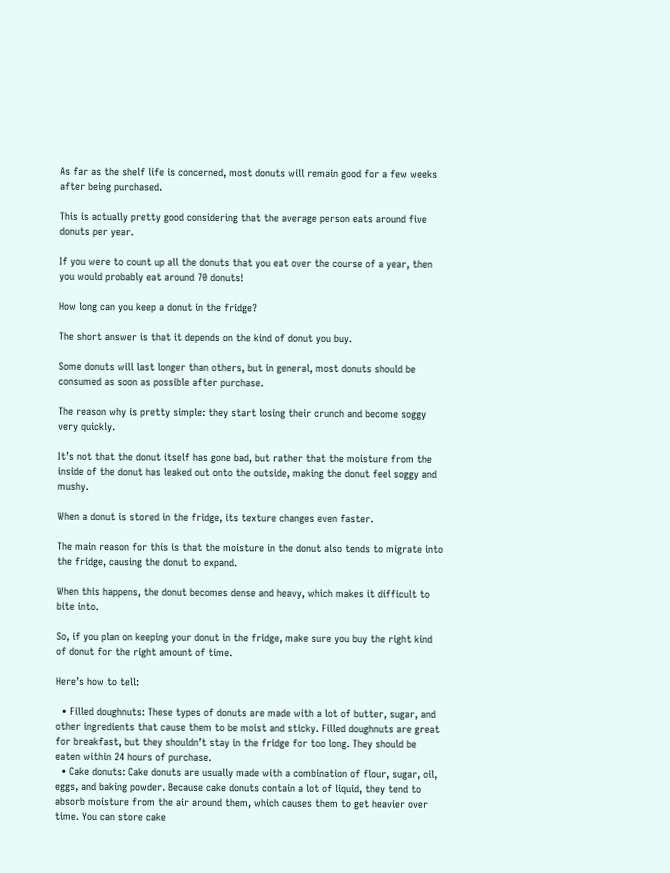As far as the shelf life is concerned, most donuts will remain good for a few weeks after being purchased.

This is actually pretty good considering that the average person eats around five donuts per year.

If you were to count up all the donuts that you eat over the course of a year, then you would probably eat around 70 donuts!

How long can you keep a donut in the fridge?

The short answer is that it depends on the kind of donut you buy.

Some donuts will last longer than others, but in general, most donuts should be consumed as soon as possible after purchase.

The reason why is pretty simple: they start losing their crunch and become soggy very quickly.

It’s not that the donut itself has gone bad, but rather that the moisture from the inside of the donut has leaked out onto the outside, making the donut feel soggy and mushy.

When a donut is stored in the fridge, its texture changes even faster.

The main reason for this is that the moisture in the donut also tends to migrate into the fridge, causing the donut to expand.

When this happens, the donut becomes dense and heavy, which makes it difficult to bite into.

So, if you plan on keeping your donut in the fridge, make sure you buy the right kind of donut for the right amount of time.

Here’s how to tell:

  • Filled doughnuts: These types of donuts are made with a lot of butter, sugar, and other ingredients that cause them to be moist and sticky. Filled doughnuts are great for breakfast, but they shouldn’t stay in the fridge for too long. They should be eaten within 24 hours of purchase.
  • Cake donuts: Cake donuts are usually made with a combination of flour, sugar, oil, eggs, and baking powder. Because cake donuts contain a lot of liquid, they tend to absorb moisture from the air around them, which causes them to get heavier over time. You can store cake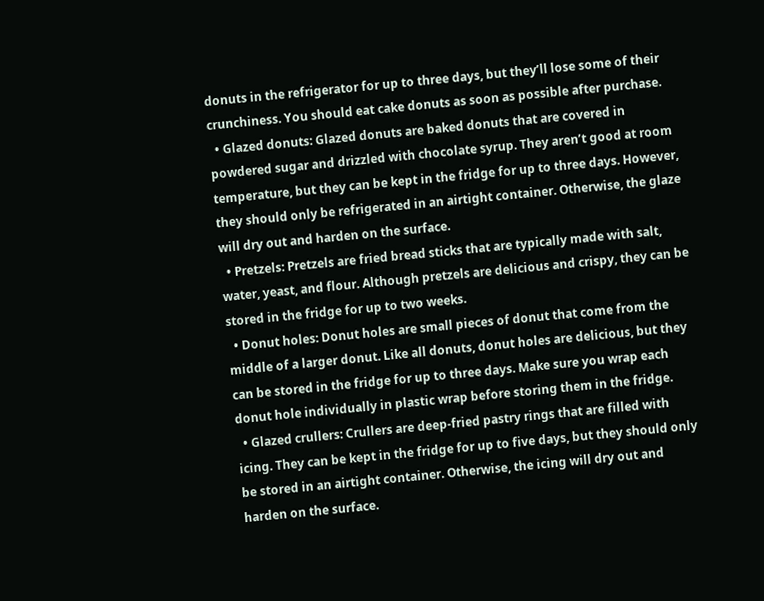donuts in the refrigerator for up to three days, but they’ll lose some of their crunchiness. You should eat cake donuts as soon as possible after purchase.
  • Glazed donuts: Glazed donuts are baked donuts that are covered in powdered sugar and drizzled with chocolate syrup. They aren’t good at room temperature, but they can be kept in the fridge for up to three days. However, they should only be refrigerated in an airtight container. Otherwise, the glaze will dry out and harden on the surface.
  • Pretzels: Pretzels are fried bread sticks that are typically made with salt, water, yeast, and flour. Although pretzels are delicious and crispy, they can be stored in the fridge for up to two weeks.
  • Donut holes: Donut holes are small pieces of donut that come from the middle of a larger donut. Like all donuts, donut holes are delicious, but they can be stored in the fridge for up to three days. Make sure you wrap each donut hole individually in plastic wrap before storing them in the fridge.
  • Glazed crullers: Crullers are deep-fried pastry rings that are filled with icing. They can be kept in the fridge for up to five days, but they should only be stored in an airtight container. Otherwise, the icing will dry out and harden on the surface.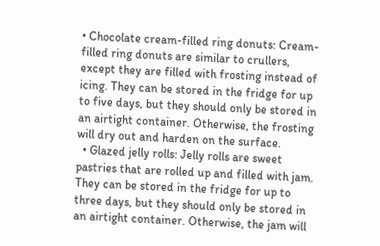• Chocolate cream-filled ring donuts: Cream-filled ring donuts are similar to crullers, except they are filled with frosting instead of icing. They can be stored in the fridge for up to five days, but they should only be stored in an airtight container. Otherwise, the frosting will dry out and harden on the surface.
  • Glazed jelly rolls: Jelly rolls are sweet pastries that are rolled up and filled with jam. They can be stored in the fridge for up to three days, but they should only be stored in an airtight container. Otherwise, the jam will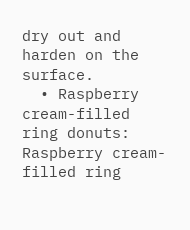dry out and harden on the surface.
  • Raspberry cream-filled ring donuts: Raspberry cream-filled ring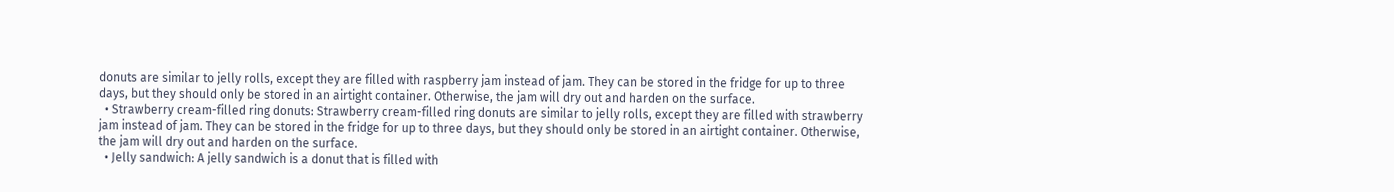donuts are similar to jelly rolls, except they are filled with raspberry jam instead of jam. They can be stored in the fridge for up to three days, but they should only be stored in an airtight container. Otherwise, the jam will dry out and harden on the surface.
  • Strawberry cream-filled ring donuts: Strawberry cream-filled ring donuts are similar to jelly rolls, except they are filled with strawberry jam instead of jam. They can be stored in the fridge for up to three days, but they should only be stored in an airtight container. Otherwise, the jam will dry out and harden on the surface.
  • Jelly sandwich: A jelly sandwich is a donut that is filled with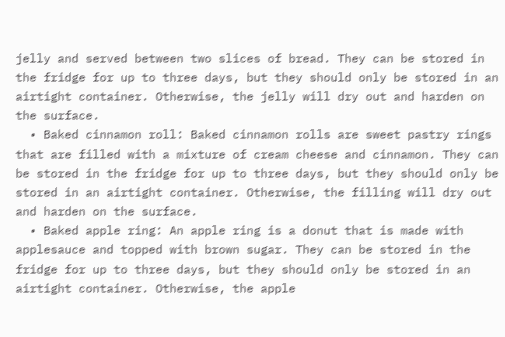jelly and served between two slices of bread. They can be stored in the fridge for up to three days, but they should only be stored in an airtight container. Otherwise, the jelly will dry out and harden on the surface.
  • Baked cinnamon roll: Baked cinnamon rolls are sweet pastry rings that are filled with a mixture of cream cheese and cinnamon. They can be stored in the fridge for up to three days, but they should only be stored in an airtight container. Otherwise, the filling will dry out and harden on the surface.
  • Baked apple ring: An apple ring is a donut that is made with applesauce and topped with brown sugar. They can be stored in the fridge for up to three days, but they should only be stored in an airtight container. Otherwise, the apple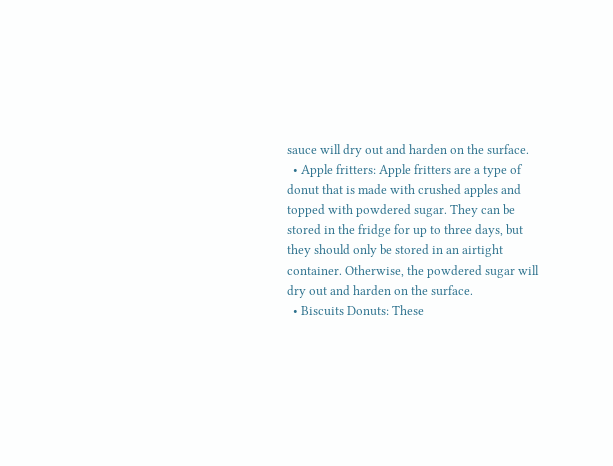sauce will dry out and harden on the surface.
  • Apple fritters: Apple fritters are a type of donut that is made with crushed apples and topped with powdered sugar. They can be stored in the fridge for up to three days, but they should only be stored in an airtight container. Otherwise, the powdered sugar will dry out and harden on the surface.
  • Biscuits Donuts: These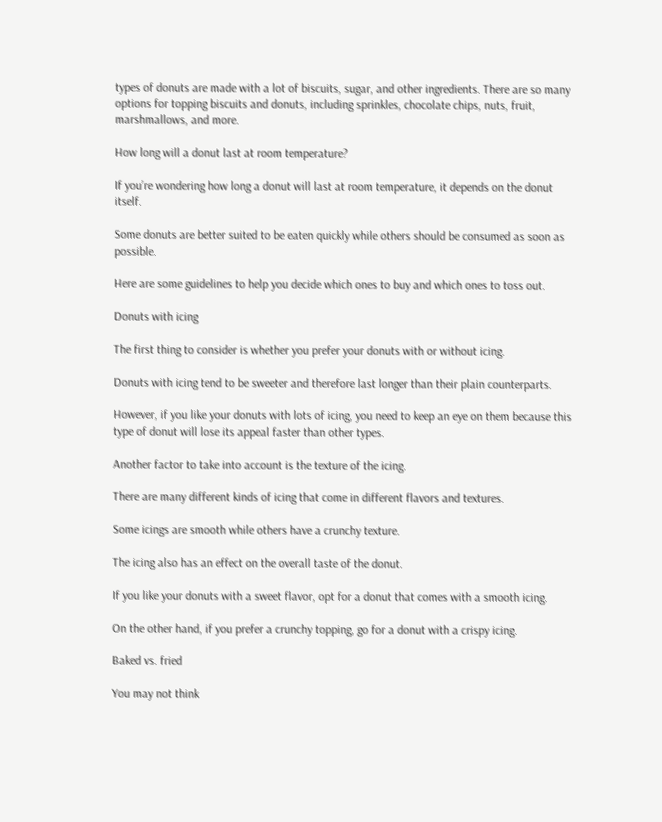types of donuts are made with a lot of biscuits, sugar, and other ingredients. There are so many options for topping biscuits and donuts, including sprinkles, chocolate chips, nuts, fruit, marshmallows, and more.

How long will a donut last at room temperature?

If you’re wondering how long a donut will last at room temperature, it depends on the donut itself.

Some donuts are better suited to be eaten quickly while others should be consumed as soon as possible.

Here are some guidelines to help you decide which ones to buy and which ones to toss out.

Donuts with icing

The first thing to consider is whether you prefer your donuts with or without icing.

Donuts with icing tend to be sweeter and therefore last longer than their plain counterparts.

However, if you like your donuts with lots of icing, you need to keep an eye on them because this type of donut will lose its appeal faster than other types.

Another factor to take into account is the texture of the icing.

There are many different kinds of icing that come in different flavors and textures.

Some icings are smooth while others have a crunchy texture.

The icing also has an effect on the overall taste of the donut.

If you like your donuts with a sweet flavor, opt for a donut that comes with a smooth icing.

On the other hand, if you prefer a crunchy topping, go for a donut with a crispy icing.

Baked vs. fried

You may not think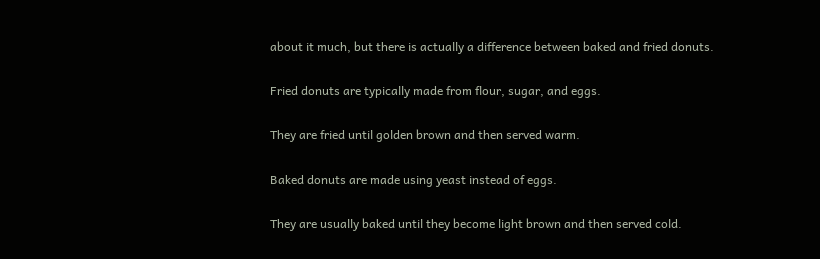about it much, but there is actually a difference between baked and fried donuts.

Fried donuts are typically made from flour, sugar, and eggs.

They are fried until golden brown and then served warm.

Baked donuts are made using yeast instead of eggs.

They are usually baked until they become light brown and then served cold.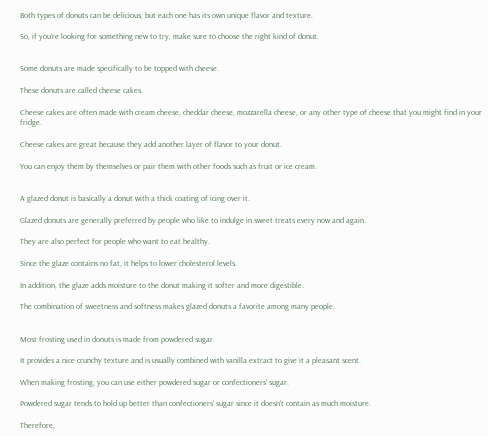Both types of donuts can be delicious, but each one has its own unique flavor and texture.

So, if you’re looking for something new to try, make sure to choose the right kind of donut.


Some donuts are made specifically to be topped with cheese.

These donuts are called cheese cakes.

Cheese cakes are often made with cream cheese, cheddar cheese, mozzarella cheese, or any other type of cheese that you might find in your fridge.

Cheese cakes are great because they add another layer of flavor to your donut.

You can enjoy them by themselves or pair them with other foods such as fruit or ice cream.


A glazed donut is basically a donut with a thick coating of icing over it.

Glazed donuts are generally preferred by people who like to indulge in sweet treats every now and again.

They are also perfect for people who want to eat healthy.

Since the glaze contains no fat, it helps to lower cholesterol levels.

In addition, the glaze adds moisture to the donut making it softer and more digestible.

The combination of sweetness and softness makes glazed donuts a favorite among many people.


Most frosting used in donuts is made from powdered sugar.

It provides a nice crunchy texture and is usually combined with vanilla extract to give it a pleasant scent.

When making frosting, you can use either powdered sugar or confectioners’ sugar.

Powdered sugar tends to hold up better than confectioners’ sugar since it doesn’t contain as much moisture.

Therefore,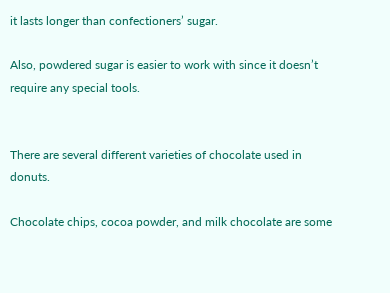it lasts longer than confectioners’ sugar.

Also, powdered sugar is easier to work with since it doesn’t require any special tools.


There are several different varieties of chocolate used in donuts.

Chocolate chips, cocoa powder, and milk chocolate are some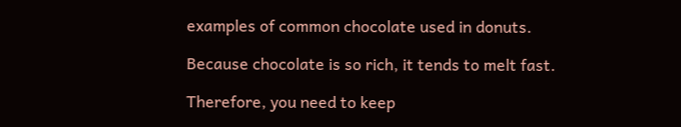examples of common chocolate used in donuts.

Because chocolate is so rich, it tends to melt fast.

Therefore, you need to keep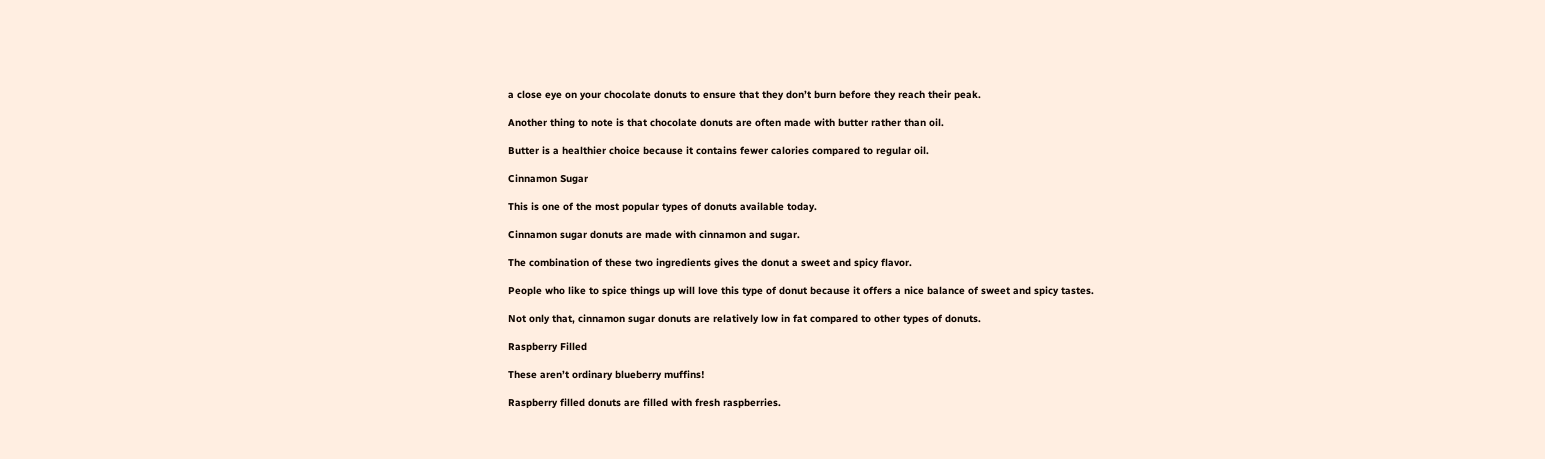a close eye on your chocolate donuts to ensure that they don’t burn before they reach their peak.

Another thing to note is that chocolate donuts are often made with butter rather than oil.

Butter is a healthier choice because it contains fewer calories compared to regular oil.

Cinnamon Sugar

This is one of the most popular types of donuts available today.

Cinnamon sugar donuts are made with cinnamon and sugar.

The combination of these two ingredients gives the donut a sweet and spicy flavor.

People who like to spice things up will love this type of donut because it offers a nice balance of sweet and spicy tastes.

Not only that, cinnamon sugar donuts are relatively low in fat compared to other types of donuts.

Raspberry Filled

These aren’t ordinary blueberry muffins!

Raspberry filled donuts are filled with fresh raspberries.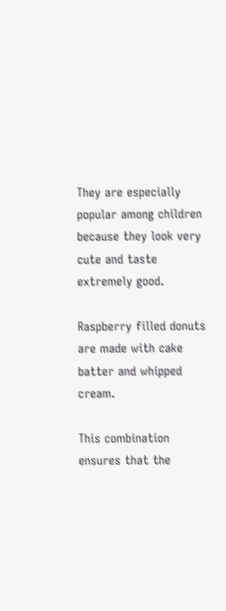They are especially popular among children because they look very cute and taste extremely good.

Raspberry filled donuts are made with cake batter and whipped cream.

This combination ensures that the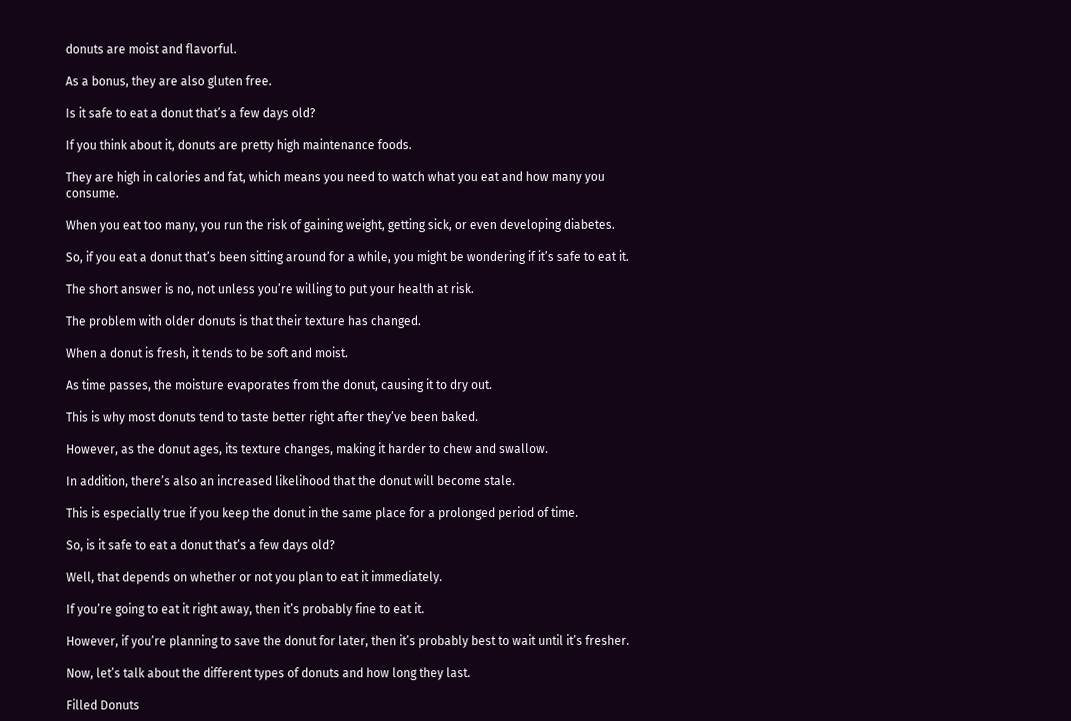donuts are moist and flavorful.

As a bonus, they are also gluten free.

Is it safe to eat a donut that’s a few days old?

If you think about it, donuts are pretty high maintenance foods.

They are high in calories and fat, which means you need to watch what you eat and how many you consume.

When you eat too many, you run the risk of gaining weight, getting sick, or even developing diabetes.

So, if you eat a donut that’s been sitting around for a while, you might be wondering if it’s safe to eat it.

The short answer is no, not unless you’re willing to put your health at risk.

The problem with older donuts is that their texture has changed.

When a donut is fresh, it tends to be soft and moist.

As time passes, the moisture evaporates from the donut, causing it to dry out.

This is why most donuts tend to taste better right after they’ve been baked.

However, as the donut ages, its texture changes, making it harder to chew and swallow.

In addition, there’s also an increased likelihood that the donut will become stale.

This is especially true if you keep the donut in the same place for a prolonged period of time.

So, is it safe to eat a donut that’s a few days old?

Well, that depends on whether or not you plan to eat it immediately.

If you’re going to eat it right away, then it’s probably fine to eat it.

However, if you’re planning to save the donut for later, then it’s probably best to wait until it’s fresher.

Now, let’s talk about the different types of donuts and how long they last.

Filled Donuts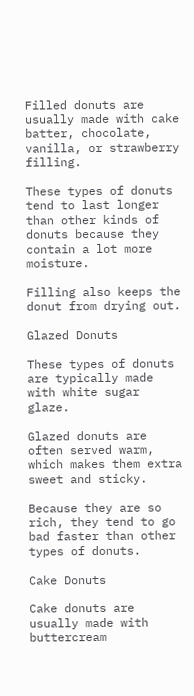Filled donuts are usually made with cake batter, chocolate, vanilla, or strawberry filling.

These types of donuts tend to last longer than other kinds of donuts because they contain a lot more moisture.

Filling also keeps the donut from drying out.

Glazed Donuts

These types of donuts are typically made with white sugar glaze.

Glazed donuts are often served warm, which makes them extra sweet and sticky.

Because they are so rich, they tend to go bad faster than other types of donuts.

Cake Donuts

Cake donuts are usually made with buttercream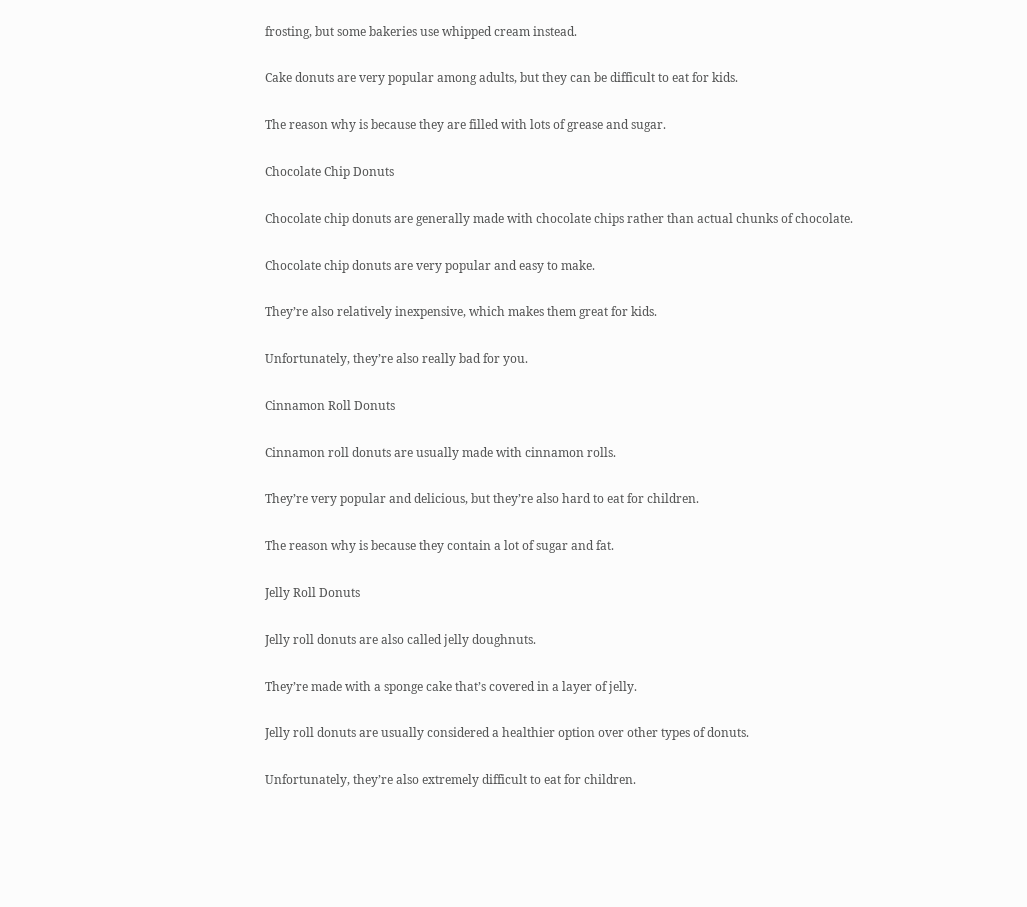frosting, but some bakeries use whipped cream instead.

Cake donuts are very popular among adults, but they can be difficult to eat for kids.

The reason why is because they are filled with lots of grease and sugar.

Chocolate Chip Donuts

Chocolate chip donuts are generally made with chocolate chips rather than actual chunks of chocolate.

Chocolate chip donuts are very popular and easy to make.

They’re also relatively inexpensive, which makes them great for kids.

Unfortunately, they’re also really bad for you.

Cinnamon Roll Donuts

Cinnamon roll donuts are usually made with cinnamon rolls.

They’re very popular and delicious, but they’re also hard to eat for children.

The reason why is because they contain a lot of sugar and fat.

Jelly Roll Donuts

Jelly roll donuts are also called jelly doughnuts.

They’re made with a sponge cake that’s covered in a layer of jelly.

Jelly roll donuts are usually considered a healthier option over other types of donuts.

Unfortunately, they’re also extremely difficult to eat for children.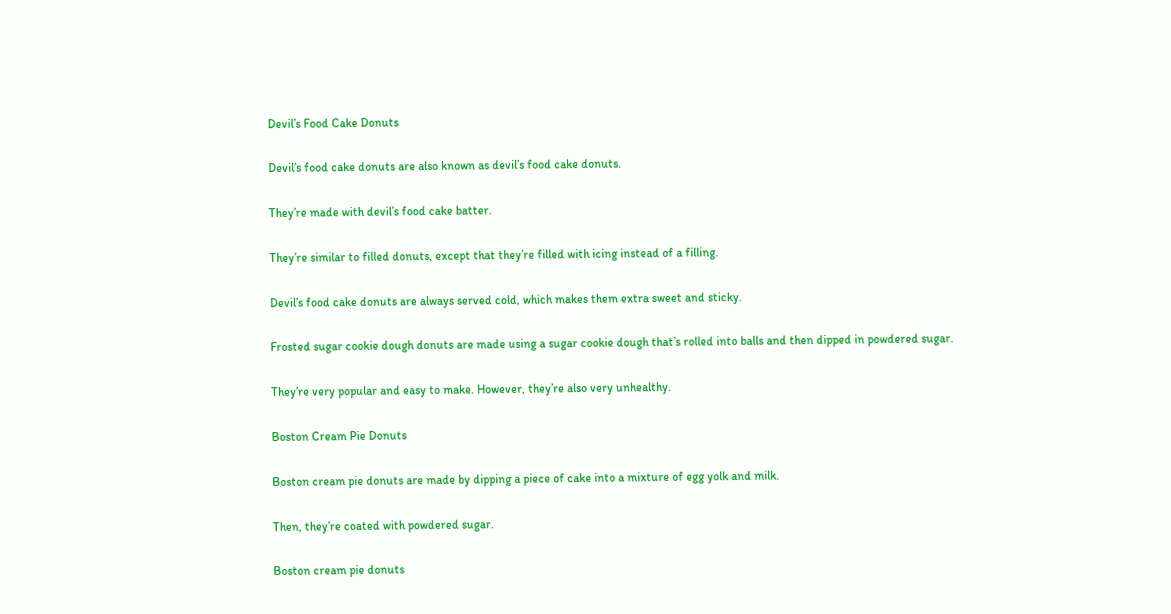Devil’s Food Cake Donuts

Devil’s food cake donuts are also known as devil’s food cake donuts.

They’re made with devil’s food cake batter.

They’re similar to filled donuts, except that they’re filled with icing instead of a filling.

Devil’s food cake donuts are always served cold, which makes them extra sweet and sticky.

Frosted sugar cookie dough donuts are made using a sugar cookie dough that’s rolled into balls and then dipped in powdered sugar.

They’re very popular and easy to make. However, they’re also very unhealthy.

Boston Cream Pie Donuts

Boston cream pie donuts are made by dipping a piece of cake into a mixture of egg yolk and milk.

Then, they’re coated with powdered sugar.

Boston cream pie donuts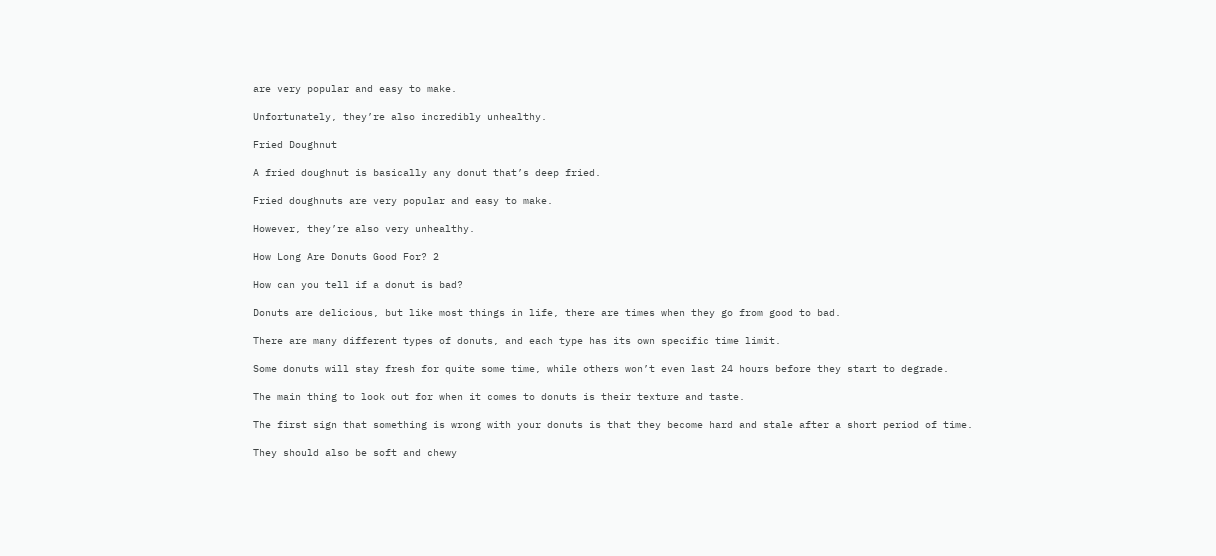are very popular and easy to make.

Unfortunately, they’re also incredibly unhealthy.

Fried Doughnut

A fried doughnut is basically any donut that’s deep fried.

Fried doughnuts are very popular and easy to make.

However, they’re also very unhealthy.

How Long Are Donuts Good For? 2

How can you tell if a donut is bad?

Donuts are delicious, but like most things in life, there are times when they go from good to bad.

There are many different types of donuts, and each type has its own specific time limit.

Some donuts will stay fresh for quite some time, while others won’t even last 24 hours before they start to degrade.

The main thing to look out for when it comes to donuts is their texture and taste.

The first sign that something is wrong with your donuts is that they become hard and stale after a short period of time.

They should also be soft and chewy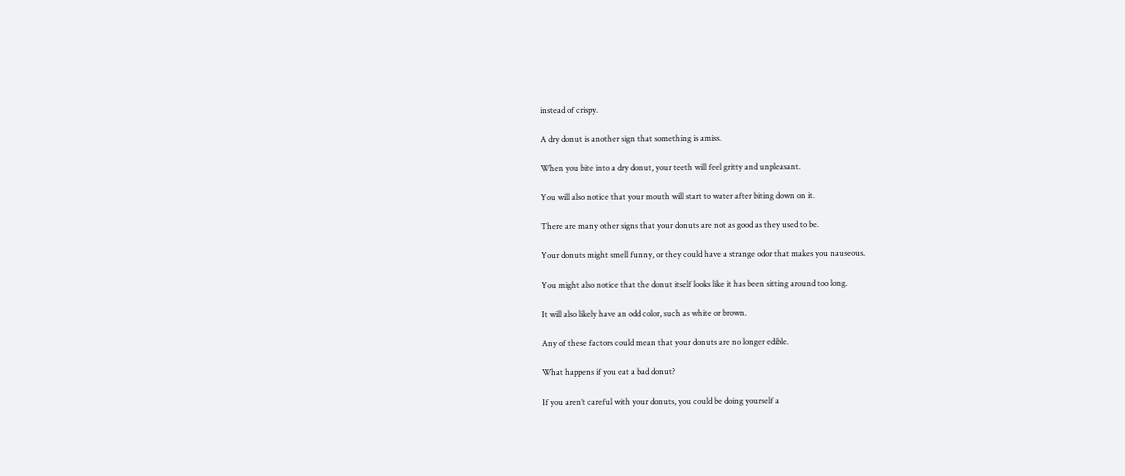instead of crispy.

A dry donut is another sign that something is amiss.

When you bite into a dry donut, your teeth will feel gritty and unpleasant.

You will also notice that your mouth will start to water after biting down on it.

There are many other signs that your donuts are not as good as they used to be.

Your donuts might smell funny, or they could have a strange odor that makes you nauseous.

You might also notice that the donut itself looks like it has been sitting around too long.

It will also likely have an odd color, such as white or brown.

Any of these factors could mean that your donuts are no longer edible.

What happens if you eat a bad donut?

If you aren’t careful with your donuts, you could be doing yourself a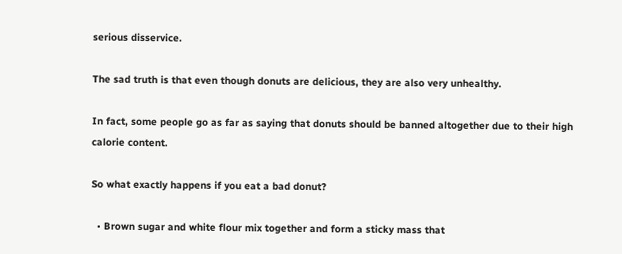serious disservice.

The sad truth is that even though donuts are delicious, they are also very unhealthy.

In fact, some people go as far as saying that donuts should be banned altogether due to their high calorie content.

So what exactly happens if you eat a bad donut?

  • Brown sugar and white flour mix together and form a sticky mass that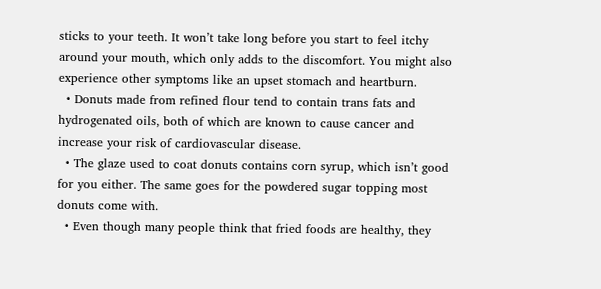sticks to your teeth. It won’t take long before you start to feel itchy around your mouth, which only adds to the discomfort. You might also experience other symptoms like an upset stomach and heartburn.
  • Donuts made from refined flour tend to contain trans fats and hydrogenated oils, both of which are known to cause cancer and increase your risk of cardiovascular disease.
  • The glaze used to coat donuts contains corn syrup, which isn’t good for you either. The same goes for the powdered sugar topping most donuts come with.
  • Even though many people think that fried foods are healthy, they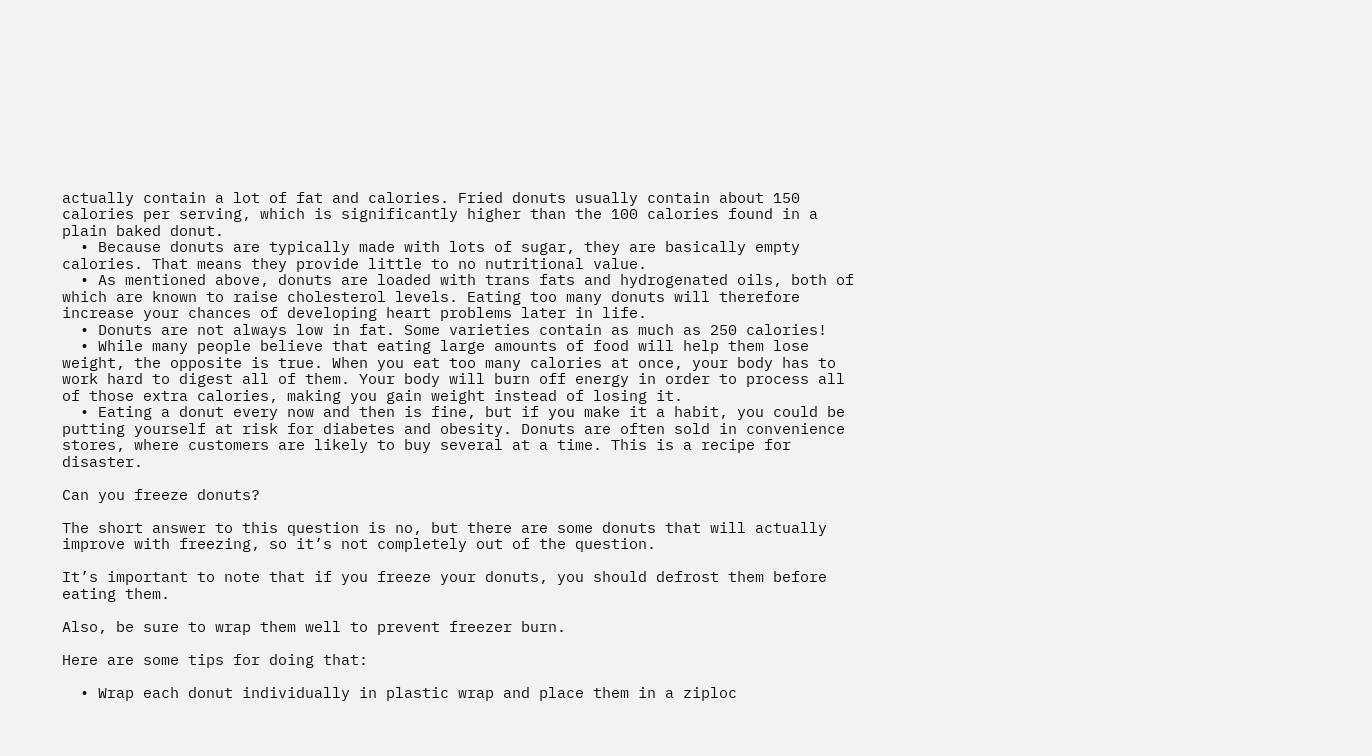actually contain a lot of fat and calories. Fried donuts usually contain about 150 calories per serving, which is significantly higher than the 100 calories found in a plain baked donut.
  • Because donuts are typically made with lots of sugar, they are basically empty calories. That means they provide little to no nutritional value.
  • As mentioned above, donuts are loaded with trans fats and hydrogenated oils, both of which are known to raise cholesterol levels. Eating too many donuts will therefore increase your chances of developing heart problems later in life.
  • Donuts are not always low in fat. Some varieties contain as much as 250 calories!
  • While many people believe that eating large amounts of food will help them lose weight, the opposite is true. When you eat too many calories at once, your body has to work hard to digest all of them. Your body will burn off energy in order to process all of those extra calories, making you gain weight instead of losing it.
  • Eating a donut every now and then is fine, but if you make it a habit, you could be putting yourself at risk for diabetes and obesity. Donuts are often sold in convenience stores, where customers are likely to buy several at a time. This is a recipe for disaster.

Can you freeze donuts?

The short answer to this question is no, but there are some donuts that will actually improve with freezing, so it’s not completely out of the question.

It’s important to note that if you freeze your donuts, you should defrost them before eating them.

Also, be sure to wrap them well to prevent freezer burn.

Here are some tips for doing that:

  • Wrap each donut individually in plastic wrap and place them in a ziploc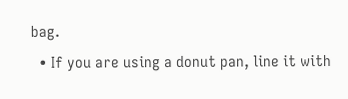bag.
  • If you are using a donut pan, line it with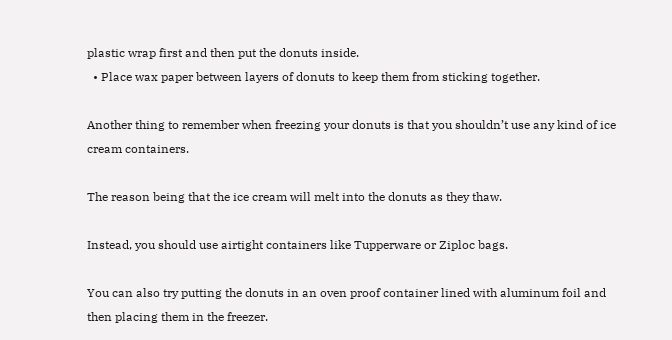plastic wrap first and then put the donuts inside.
  • Place wax paper between layers of donuts to keep them from sticking together.

Another thing to remember when freezing your donuts is that you shouldn’t use any kind of ice cream containers.

The reason being that the ice cream will melt into the donuts as they thaw.

Instead, you should use airtight containers like Tupperware or Ziploc bags.

You can also try putting the donuts in an oven proof container lined with aluminum foil and then placing them in the freezer.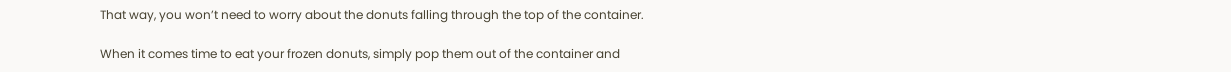That way, you won’t need to worry about the donuts falling through the top of the container.

When it comes time to eat your frozen donuts, simply pop them out of the container and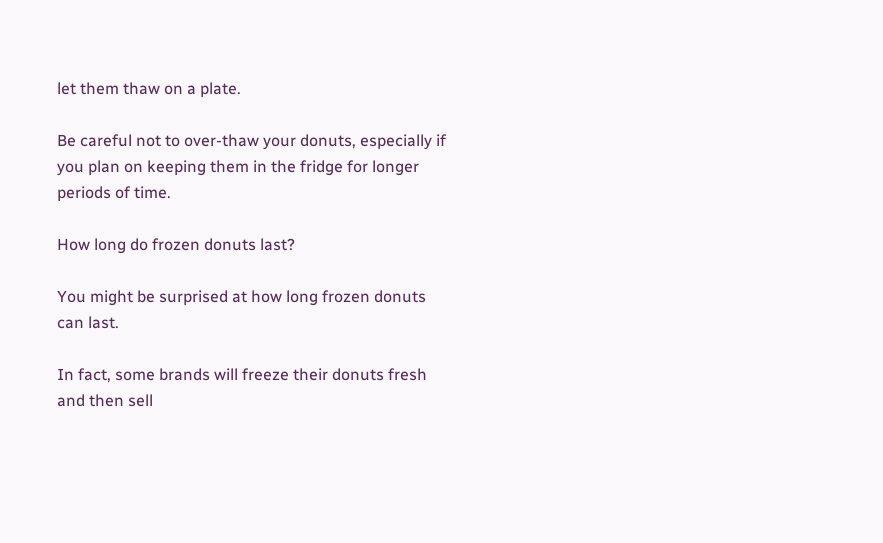let them thaw on a plate.

Be careful not to over-thaw your donuts, especially if you plan on keeping them in the fridge for longer periods of time.

How long do frozen donuts last?

You might be surprised at how long frozen donuts can last.

In fact, some brands will freeze their donuts fresh and then sell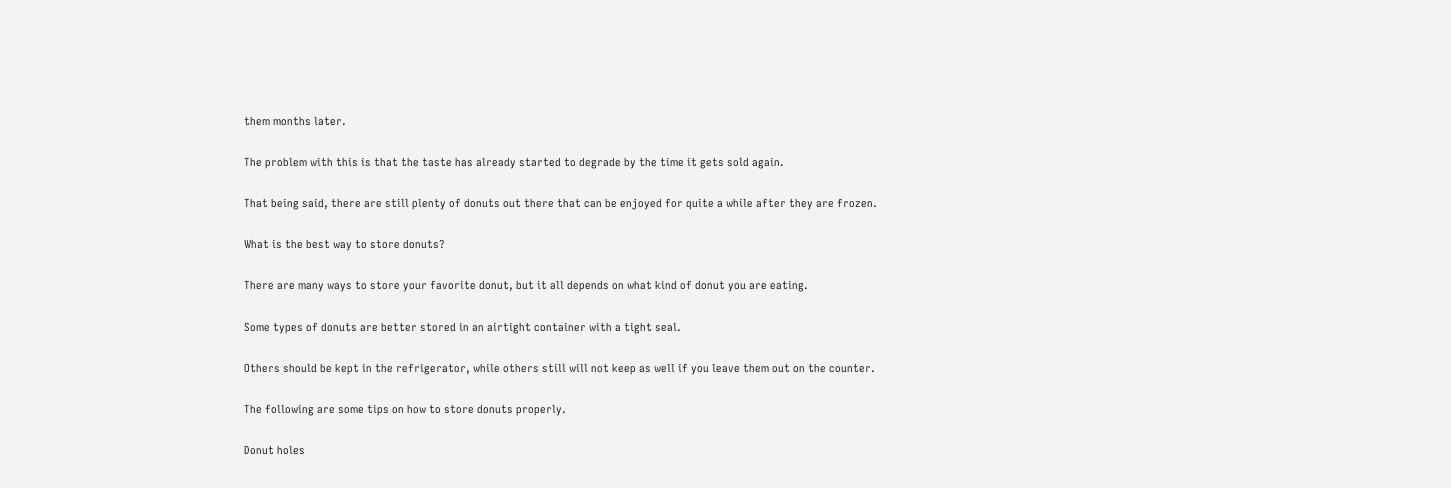them months later.

The problem with this is that the taste has already started to degrade by the time it gets sold again.

That being said, there are still plenty of donuts out there that can be enjoyed for quite a while after they are frozen.

What is the best way to store donuts?

There are many ways to store your favorite donut, but it all depends on what kind of donut you are eating.

Some types of donuts are better stored in an airtight container with a tight seal.

Others should be kept in the refrigerator, while others still will not keep as well if you leave them out on the counter.

The following are some tips on how to store donuts properly.

Donut holes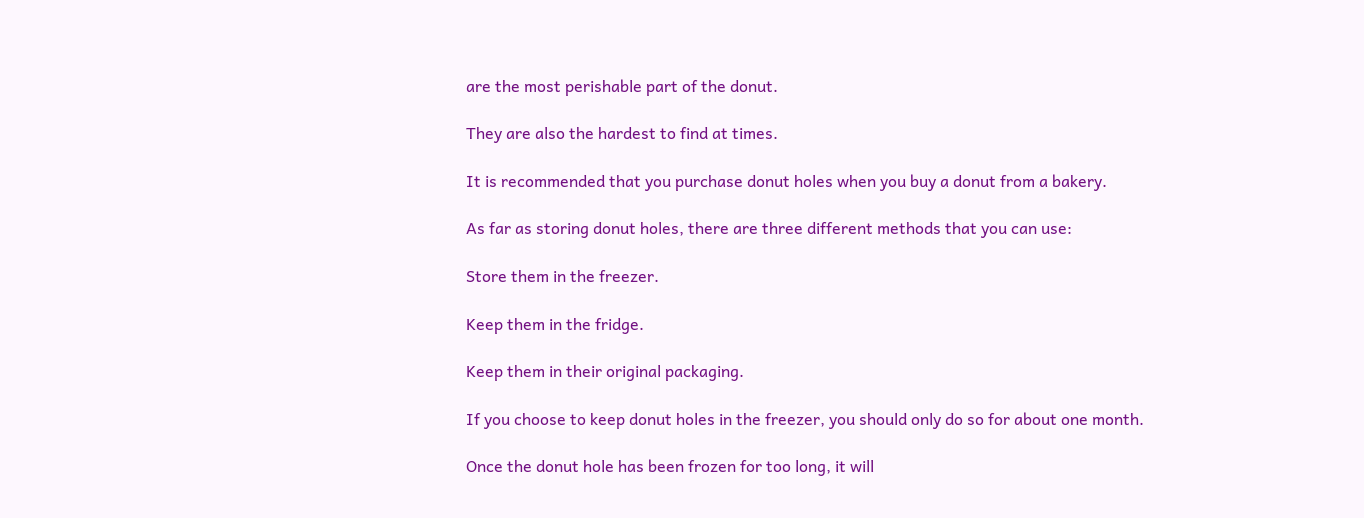are the most perishable part of the donut.

They are also the hardest to find at times.

It is recommended that you purchase donut holes when you buy a donut from a bakery.

As far as storing donut holes, there are three different methods that you can use:

Store them in the freezer.

Keep them in the fridge.

Keep them in their original packaging.

If you choose to keep donut holes in the freezer, you should only do so for about one month.

Once the donut hole has been frozen for too long, it will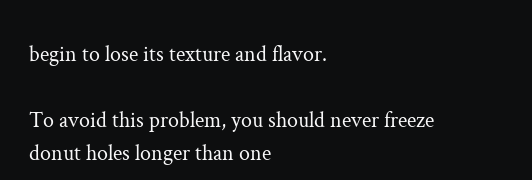begin to lose its texture and flavor.

To avoid this problem, you should never freeze donut holes longer than one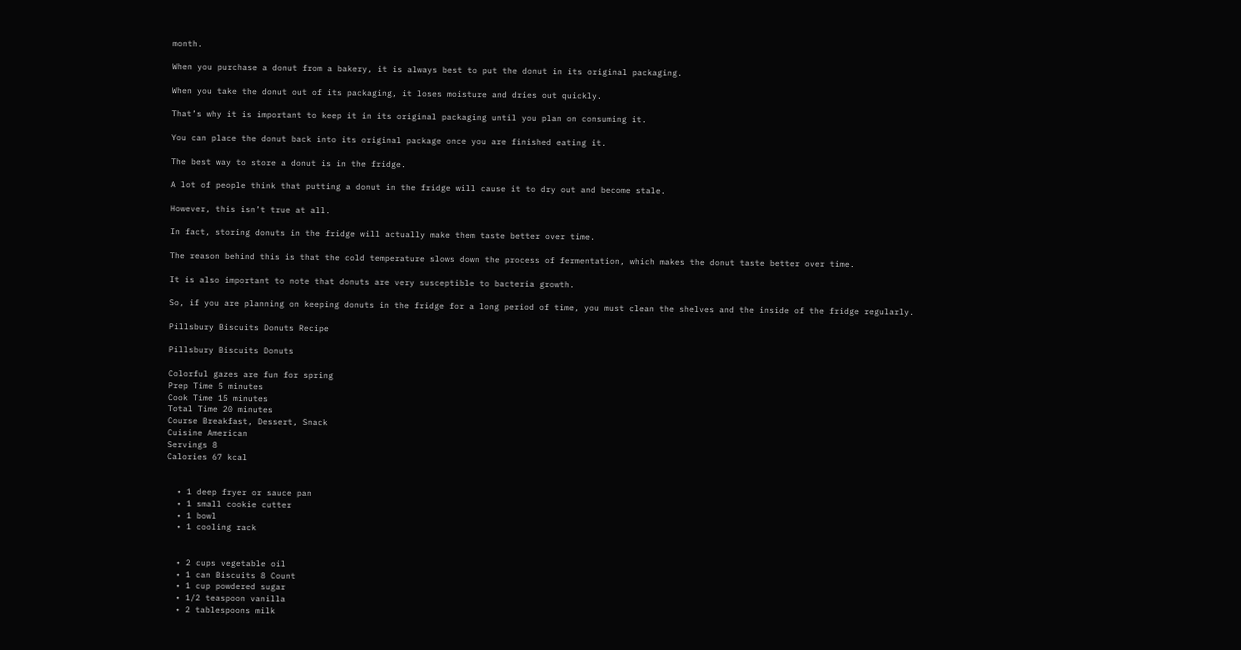month.

When you purchase a donut from a bakery, it is always best to put the donut in its original packaging.

When you take the donut out of its packaging, it loses moisture and dries out quickly.

That’s why it is important to keep it in its original packaging until you plan on consuming it.

You can place the donut back into its original package once you are finished eating it.

The best way to store a donut is in the fridge.

A lot of people think that putting a donut in the fridge will cause it to dry out and become stale.

However, this isn’t true at all.

In fact, storing donuts in the fridge will actually make them taste better over time.

The reason behind this is that the cold temperature slows down the process of fermentation, which makes the donut taste better over time.

It is also important to note that donuts are very susceptible to bacteria growth.

So, if you are planning on keeping donuts in the fridge for a long period of time, you must clean the shelves and the inside of the fridge regularly.

Pillsbury Biscuits Donuts Recipe

Pillsbury Biscuits Donuts

Colorful gazes are fun for spring
Prep Time 5 minutes
Cook Time 15 minutes
Total Time 20 minutes
Course Breakfast, Dessert, Snack
Cuisine American
Servings 8
Calories 67 kcal


  • 1 deep fryer or sauce pan
  • 1 small cookie cutter
  • 1 bowl
  • 1 cooling rack


  • 2 cups vegetable oil
  • 1 can Biscuits 8 Count
  • 1 cup powdered sugar
  • 1/2 teaspoon vanilla
  • 2 tablespoons milk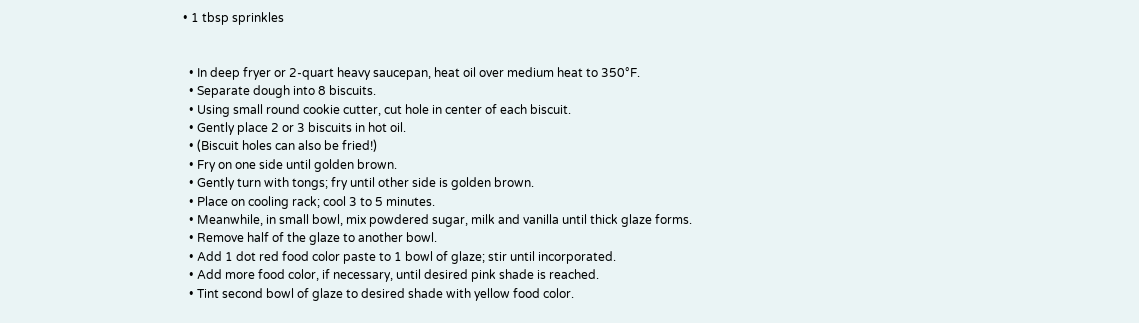• 1 tbsp sprinkles


  • In deep fryer or 2-quart heavy saucepan, heat oil over medium heat to 350°F.
  • Separate dough into 8 biscuits.
  • Using small round cookie cutter, cut hole in center of each biscuit.
  • Gently place 2 or 3 biscuits in hot oil.
  • (Biscuit holes can also be fried!)
  • Fry on one side until golden brown.
  • Gently turn with tongs; fry until other side is golden brown.
  • Place on cooling rack; cool 3 to 5 minutes.
  • Meanwhile, in small bowl, mix powdered sugar, milk and vanilla until thick glaze forms.
  • Remove half of the glaze to another bowl.
  • Add 1 dot red food color paste to 1 bowl of glaze; stir until incorporated.
  • Add more food color, if necessary, until desired pink shade is reached.
  • Tint second bowl of glaze to desired shade with yellow food color.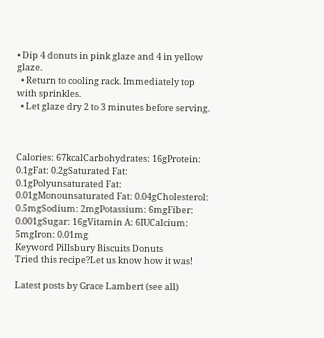• Dip 4 donuts in pink glaze and 4 in yellow glaze.
  • Return to cooling rack. Immediately top with sprinkles.
  • Let glaze dry 2 to 3 minutes before serving.



Calories: 67kcalCarbohydrates: 16gProtein: 0.1gFat: 0.2gSaturated Fat: 0.1gPolyunsaturated Fat: 0.01gMonounsaturated Fat: 0.04gCholesterol: 0.5mgSodium: 2mgPotassium: 6mgFiber: 0.001gSugar: 16gVitamin A: 6IUCalcium: 5mgIron: 0.01mg
Keyword Pillsbury Biscuits Donuts
Tried this recipe?Let us know how it was!

Latest posts by Grace Lambert (see all)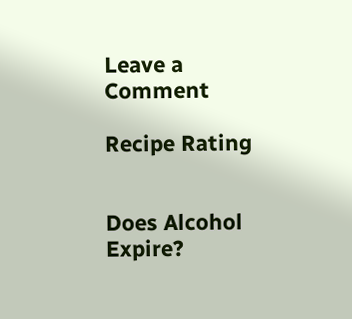Leave a Comment

Recipe Rating


Does Alcohol Expire?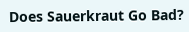Does Sauerkraut Go Bad?